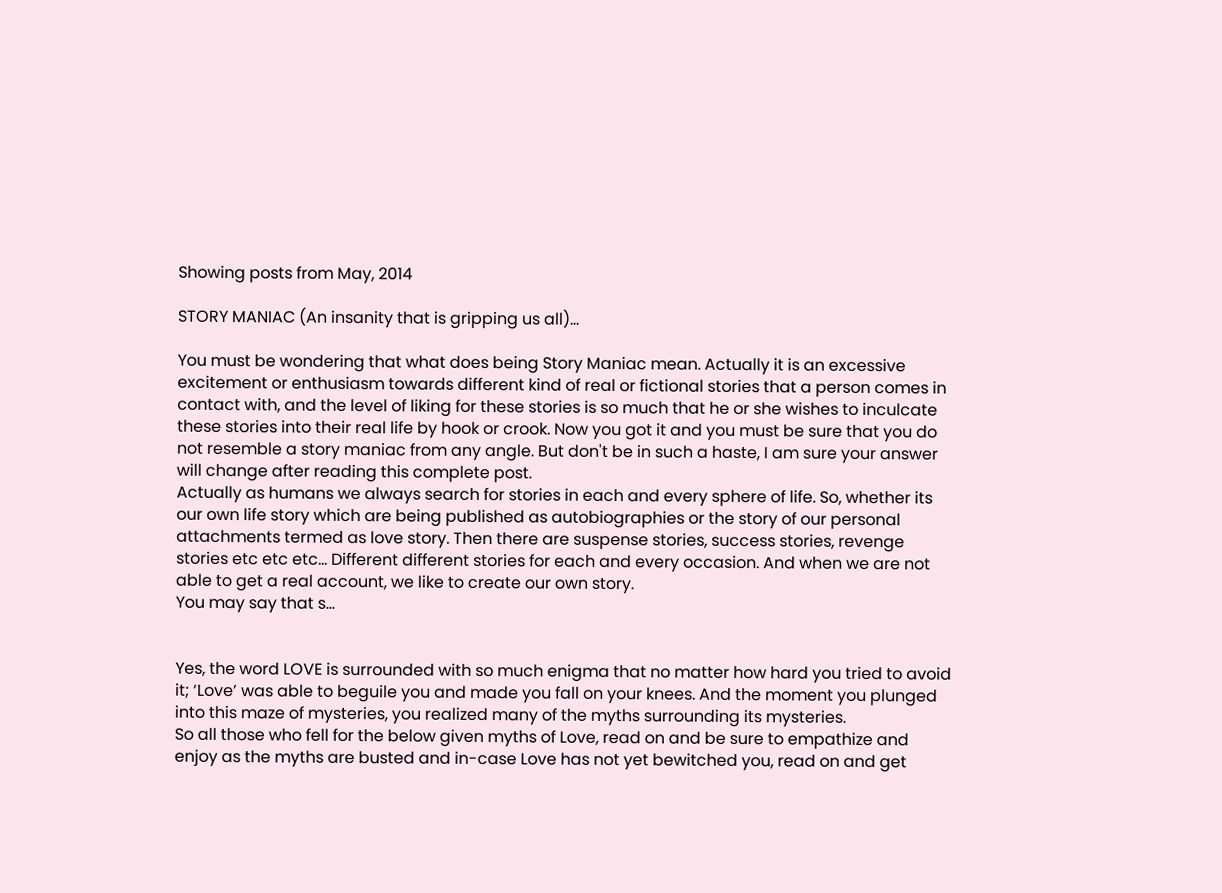Showing posts from May, 2014

STORY MANIAC (An insanity that is gripping us all)...

You must be wondering that what does being Story Maniac mean. Actually it is an excessive excitement or enthusiasm towards different kind of real or fictional stories that a person comes in contact with, and the level of liking for these stories is so much that he or she wishes to inculcate these stories into their real life by hook or crook. Now you got it and you must be sure that you do not resemble a story maniac from any angle. But don't be in such a haste, I am sure your answer will change after reading this complete post.
Actually as humans we always search for stories in each and every sphere of life. So, whether its our own life story which are being published as autobiographies or the story of our personal attachments termed as love story. Then there are suspense stories, success stories, revenge stories etc etc etc... Different different stories for each and every occasion. And when we are not able to get a real account, we like to create our own story.
You may say that s…


Yes, the word LOVE is surrounded with so much enigma that no matter how hard you tried to avoid it; ‘Love’ was able to beguile you and made you fall on your knees. And the moment you plunged into this maze of mysteries, you realized many of the myths surrounding its mysteries.
So all those who fell for the below given myths of Love, read on and be sure to empathize and enjoy as the myths are busted and in-case Love has not yet bewitched you, read on and get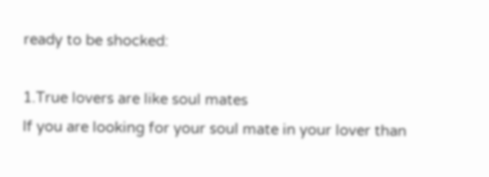ready to be shocked:

1.True lovers are like soul mates
If you are looking for your soul mate in your lover than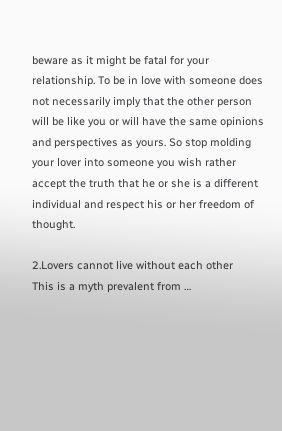beware as it might be fatal for your relationship. To be in love with someone does not necessarily imply that the other person will be like you or will have the same opinions and perspectives as yours. So stop molding your lover into someone you wish rather accept the truth that he or she is a different individual and respect his or her freedom of thought.

2.Lovers cannot live without each other
This is a myth prevalent from …